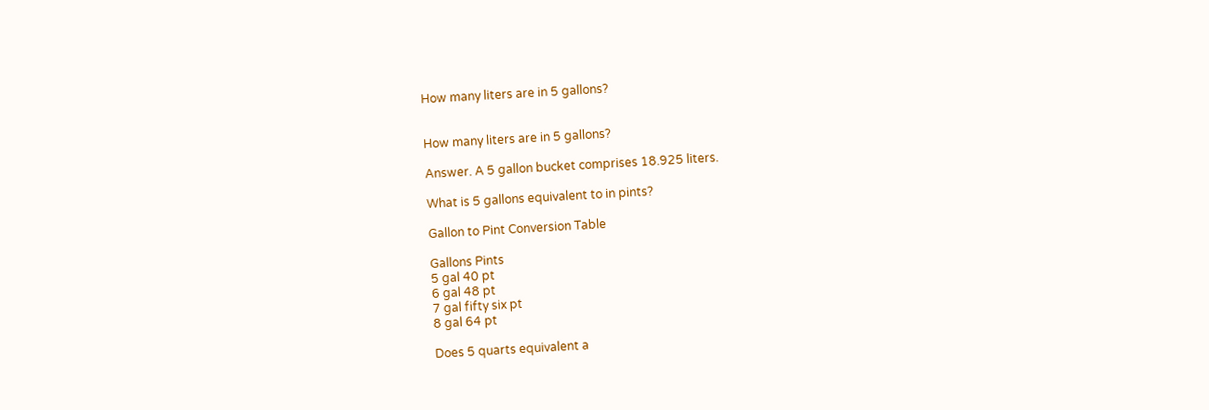How many liters are in 5 gallons?


How many liters are in 5 gallons?

Answer. A 5 gallon bucket comprises 18.925 liters.

What is 5 gallons equivalent to in pints?

Gallon to Pint Conversion Table

Gallons Pints
5 gal 40 pt
6 gal 48 pt
7 gal fifty six pt
8 gal 64 pt

Does 5 quarts equivalent a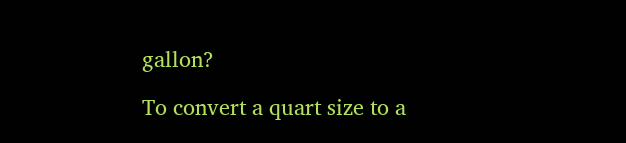gallon?

To convert a quart size to a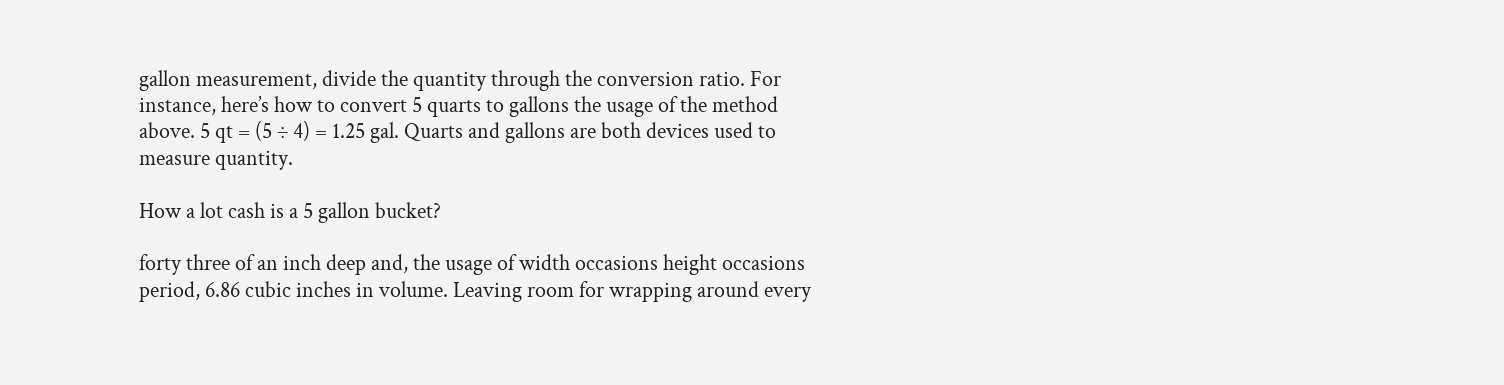gallon measurement, divide the quantity through the conversion ratio. For instance, here’s how to convert 5 quarts to gallons the usage of the method above. 5 qt = (5 ÷ 4) = 1.25 gal. Quarts and gallons are both devices used to measure quantity.

How a lot cash is a 5 gallon bucket?

forty three of an inch deep and, the usage of width occasions height occasions period, 6.86 cubic inches in volume. Leaving room for wrapping around every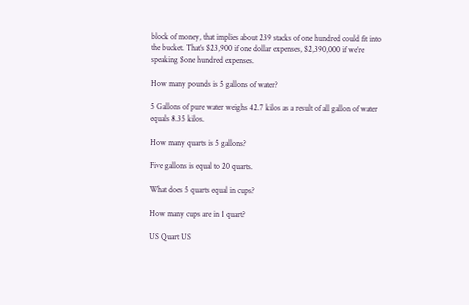block of money, that implies about 239 stacks of one hundred could fit into the bucket. That’s $23,900 if one dollar expenses, $2,390,000 if we’re speaking $one hundred expenses.

How many pounds is 5 gallons of water?

5 Gallons of pure water weighs 42.7 kilos as a result of all gallon of water equals 8.35 kilos.

How many quarts is 5 gallons?

Five gallons is equal to 20 quarts.

What does 5 quarts equal in cups?

How many cups are in 1 quart?

US Quart US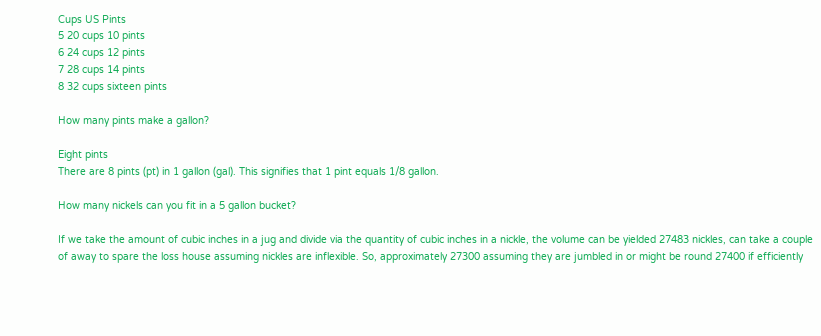Cups US Pints
5 20 cups 10 pints
6 24 cups 12 pints
7 28 cups 14 pints
8 32 cups sixteen pints

How many pints make a gallon?

Eight pints
There are 8 pints (pt) in 1 gallon (gal). This signifies that 1 pint equals 1/8 gallon.

How many nickels can you fit in a 5 gallon bucket?

If we take the amount of cubic inches in a jug and divide via the quantity of cubic inches in a nickle, the volume can be yielded 27483 nickles, can take a couple of away to spare the loss house assuming nickles are inflexible. So, approximately 27300 assuming they are jumbled in or might be round 27400 if efficiently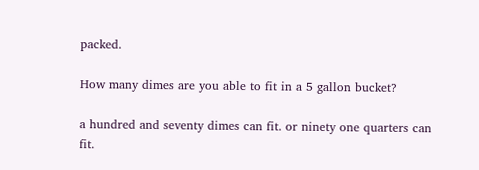packed.

How many dimes are you able to fit in a 5 gallon bucket?

a hundred and seventy dimes can fit. or ninety one quarters can fit.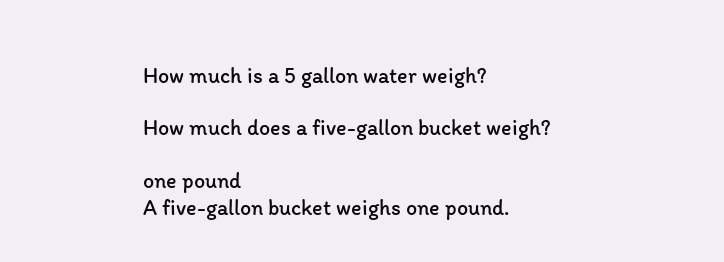How much is a 5 gallon water weigh?

How much does a five-gallon bucket weigh?

one pound
A five-gallon bucket weighs one pound.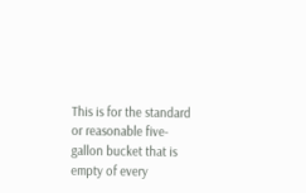This is for the standard or reasonable five-gallon bucket that is empty of every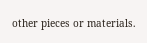other pieces or materials.